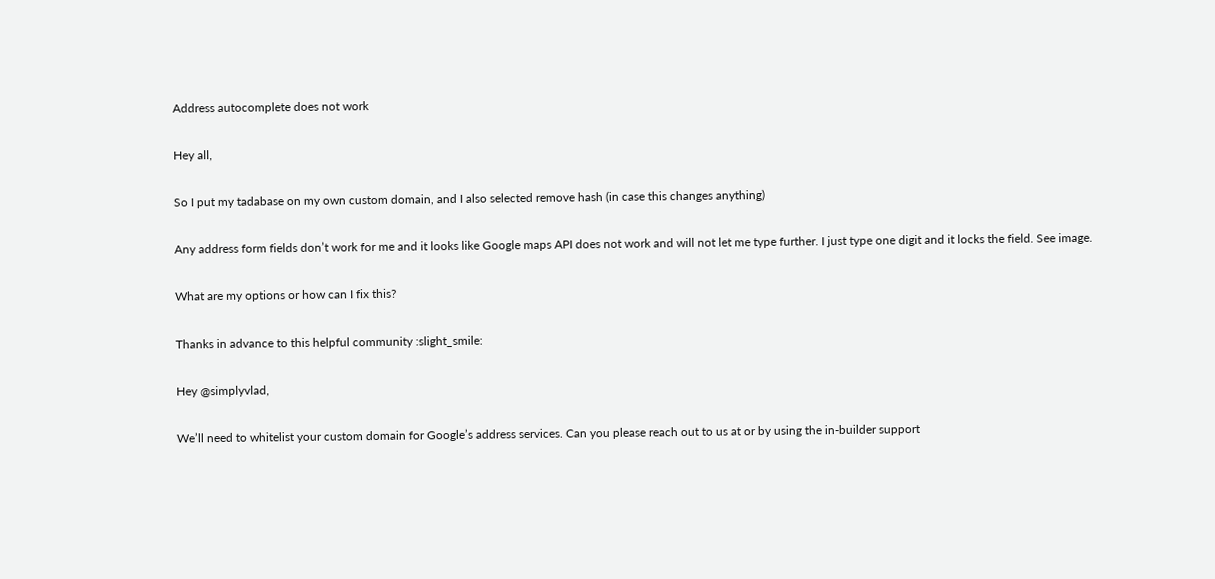Address autocomplete does not work

Hey all,

So I put my tadabase on my own custom domain, and I also selected remove hash (in case this changes anything)

Any address form fields don’t work for me and it looks like Google maps API does not work and will not let me type further. I just type one digit and it locks the field. See image.

What are my options or how can I fix this?

Thanks in advance to this helpful community :slight_smile:

Hey @simplyvlad,

We’ll need to whitelist your custom domain for Google’s address services. Can you please reach out to us at or by using the in-builder support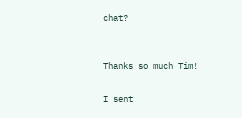chat?


Thanks so much Tim!

I sent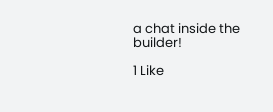a chat inside the builder!

1 Like